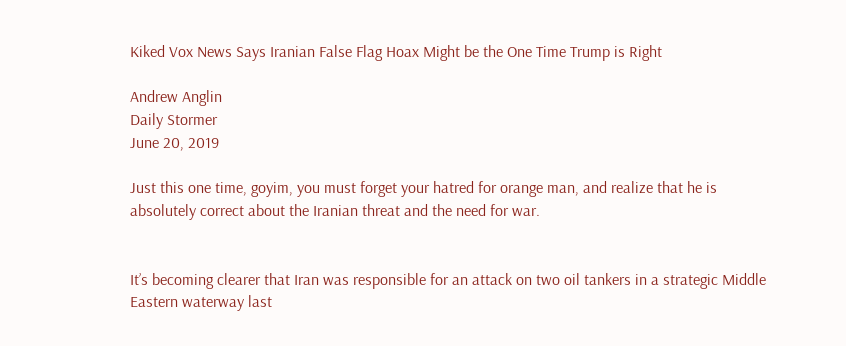Kiked Vox News Says Iranian False Flag Hoax Might be the One Time Trump is Right

Andrew Anglin
Daily Stormer
June 20, 2019

Just this one time, goyim, you must forget your hatred for orange man, and realize that he is absolutely correct about the Iranian threat and the need for war.


It’s becoming clearer that Iran was responsible for an attack on two oil tankers in a strategic Middle Eastern waterway last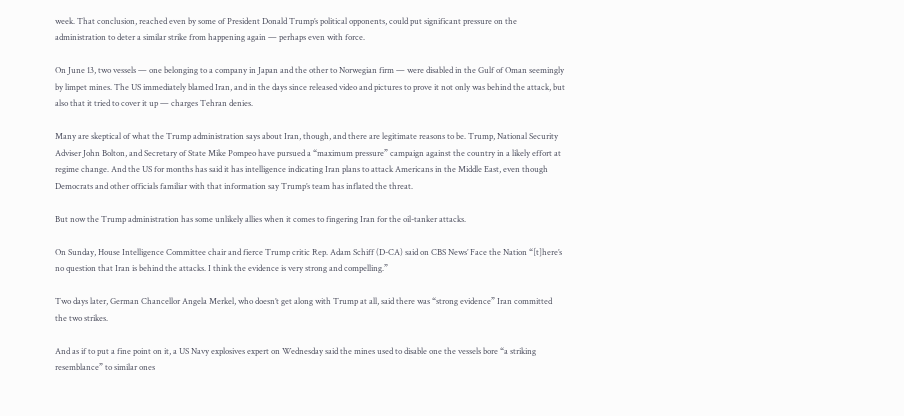week. That conclusion, reached even by some of President Donald Trump’s political opponents, could put significant pressure on the administration to deter a similar strike from happening again — perhaps even with force.

On June 13, two vessels — one belonging to a company in Japan and the other to Norwegian firm — were disabled in the Gulf of Oman seemingly by limpet mines. The US immediately blamed Iran, and in the days since released video and pictures to prove it not only was behind the attack, but also that it tried to cover it up — charges Tehran denies.

Many are skeptical of what the Trump administration says about Iran, though, and there are legitimate reasons to be. Trump, National Security Adviser John Bolton, and Secretary of State Mike Pompeo have pursued a “maximum pressure” campaign against the country in a likely effort at regime change. And the US for months has said it has intelligence indicating Iran plans to attack Americans in the Middle East, even though Democrats and other officials familiar with that information say Trump’s team has inflated the threat.

But now the Trump administration has some unlikely allies when it comes to fingering Iran for the oil-tanker attacks.

On Sunday, House Intelligence Committee chair and fierce Trump critic Rep. Adam Schiff (D-CA) said on CBS News’ Face the Nation “[t]here’s no question that Iran is behind the attacks. I think the evidence is very strong and compelling.”

Two days later, German Chancellor Angela Merkel, who doesn’t get along with Trump at all, said there was “strong evidence” Iran committed the two strikes.

And as if to put a fine point on it, a US Navy explosives expert on Wednesday said the mines used to disable one the vessels bore “a striking resemblance” to similar ones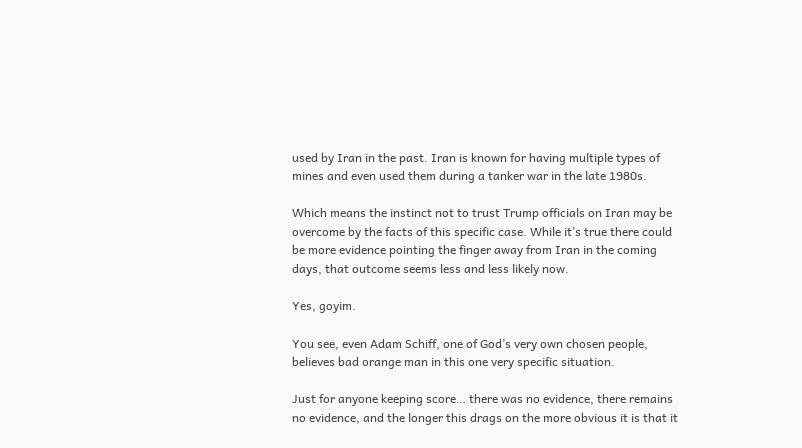used by Iran in the past. Iran is known for having multiple types of mines and even used them during a tanker war in the late 1980s.

Which means the instinct not to trust Trump officials on Iran may be overcome by the facts of this specific case. While it’s true there could be more evidence pointing the finger away from Iran in the coming days, that outcome seems less and less likely now.

Yes, goyim.

You see, even Adam Schiff, one of God’s very own chosen people, believes bad orange man in this one very specific situation.

Just for anyone keeping score… there was no evidence, there remains no evidence, and the longer this drags on the more obvious it is that it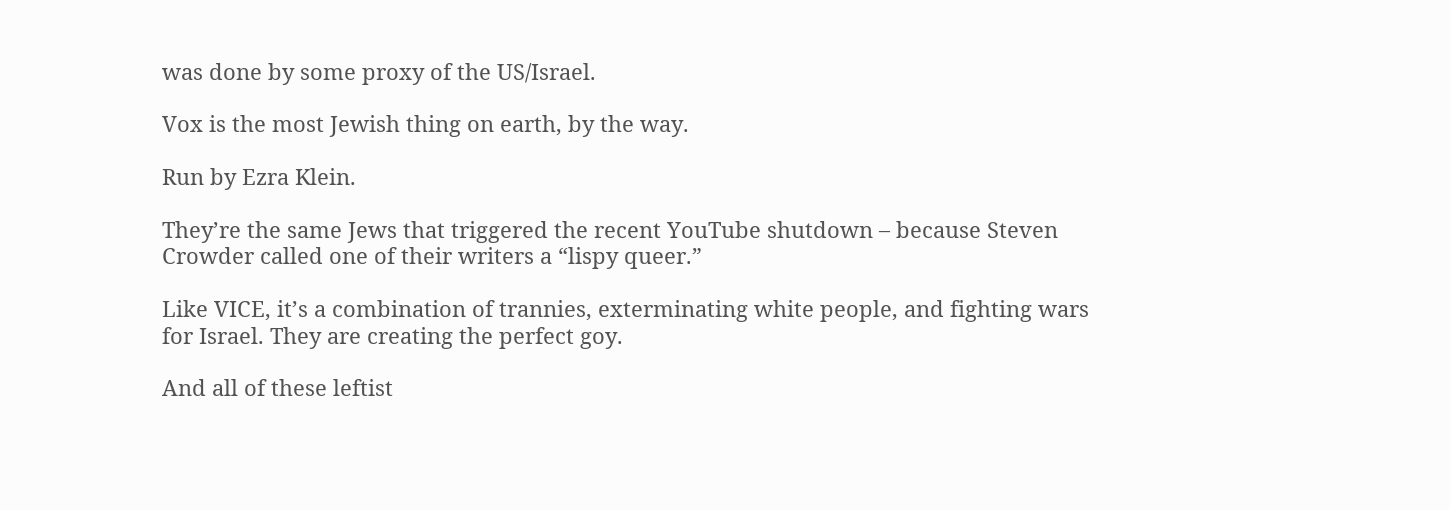was done by some proxy of the US/Israel.

Vox is the most Jewish thing on earth, by the way.

Run by Ezra Klein.

They’re the same Jews that triggered the recent YouTube shutdown – because Steven Crowder called one of their writers a “lispy queer.”

Like VICE, it’s a combination of trannies, exterminating white people, and fighting wars for Israel. They are creating the perfect goy.

And all of these leftist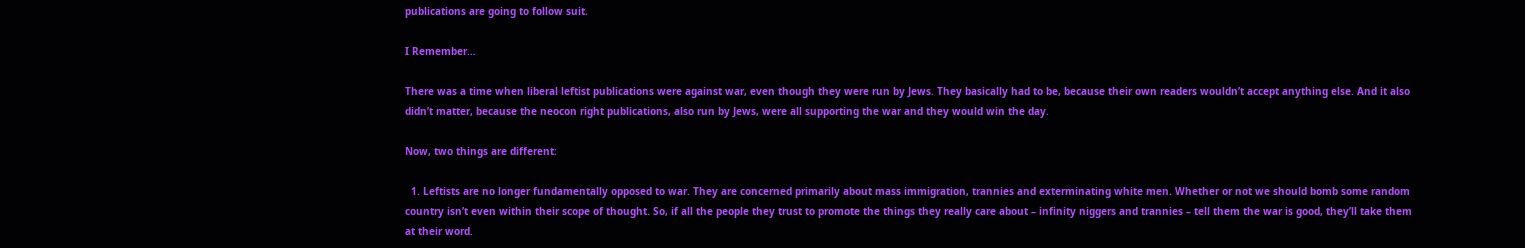publications are going to follow suit.

I Remember…

There was a time when liberal leftist publications were against war, even though they were run by Jews. They basically had to be, because their own readers wouldn’t accept anything else. And it also didn’t matter, because the neocon right publications, also run by Jews, were all supporting the war and they would win the day.

Now, two things are different:

  1. Leftists are no longer fundamentally opposed to war. They are concerned primarily about mass immigration, trannies and exterminating white men. Whether or not we should bomb some random country isn’t even within their scope of thought. So, if all the people they trust to promote the things they really care about – infinity niggers and trannies – tell them the war is good, they’ll take them at their word.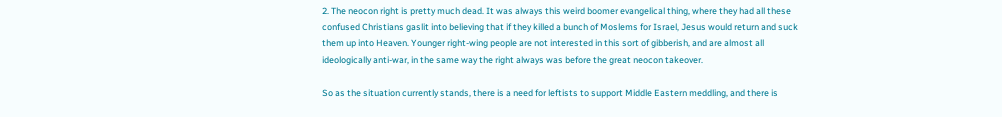2. The neocon right is pretty much dead. It was always this weird boomer evangelical thing, where they had all these confused Christians gaslit into believing that if they killed a bunch of Moslems for Israel, Jesus would return and suck them up into Heaven. Younger right-wing people are not interested in this sort of gibberish, and are almost all ideologically anti-war, in the same way the right always was before the great neocon takeover.

So as the situation currently stands, there is a need for leftists to support Middle Eastern meddling, and there is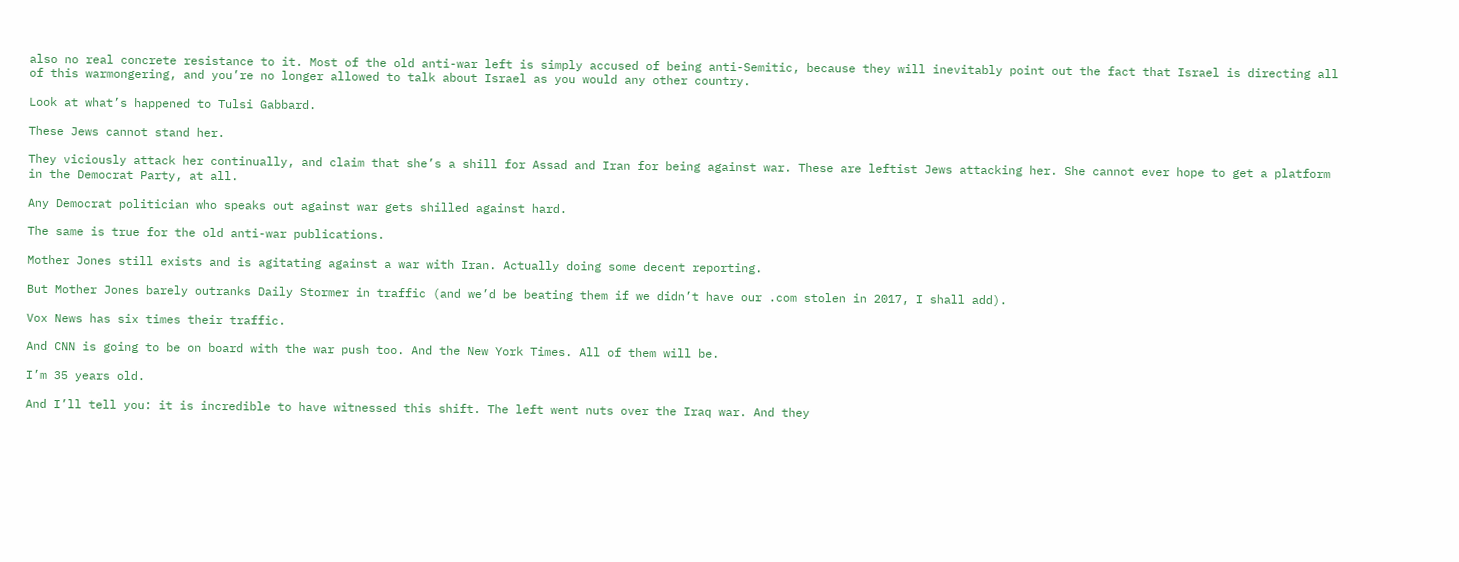also no real concrete resistance to it. Most of the old anti-war left is simply accused of being anti-Semitic, because they will inevitably point out the fact that Israel is directing all of this warmongering, and you’re no longer allowed to talk about Israel as you would any other country.

Look at what’s happened to Tulsi Gabbard.

These Jews cannot stand her.

They viciously attack her continually, and claim that she’s a shill for Assad and Iran for being against war. These are leftist Jews attacking her. She cannot ever hope to get a platform in the Democrat Party, at all.

Any Democrat politician who speaks out against war gets shilled against hard.

The same is true for the old anti-war publications.

Mother Jones still exists and is agitating against a war with Iran. Actually doing some decent reporting.

But Mother Jones barely outranks Daily Stormer in traffic (and we’d be beating them if we didn’t have our .com stolen in 2017, I shall add).

Vox News has six times their traffic.

And CNN is going to be on board with the war push too. And the New York Times. All of them will be.

I’m 35 years old.

And I’ll tell you: it is incredible to have witnessed this shift. The left went nuts over the Iraq war. And they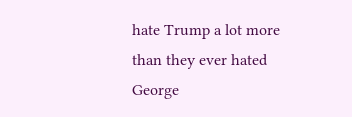hate Trump a lot more than they ever hated George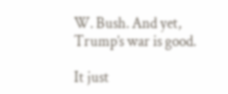W. Bush. And yet, Trump’s war is good.

It just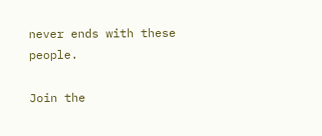never ends with these people.

Join the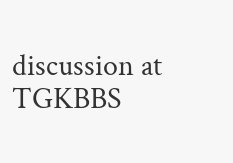discussion at TGKBBS